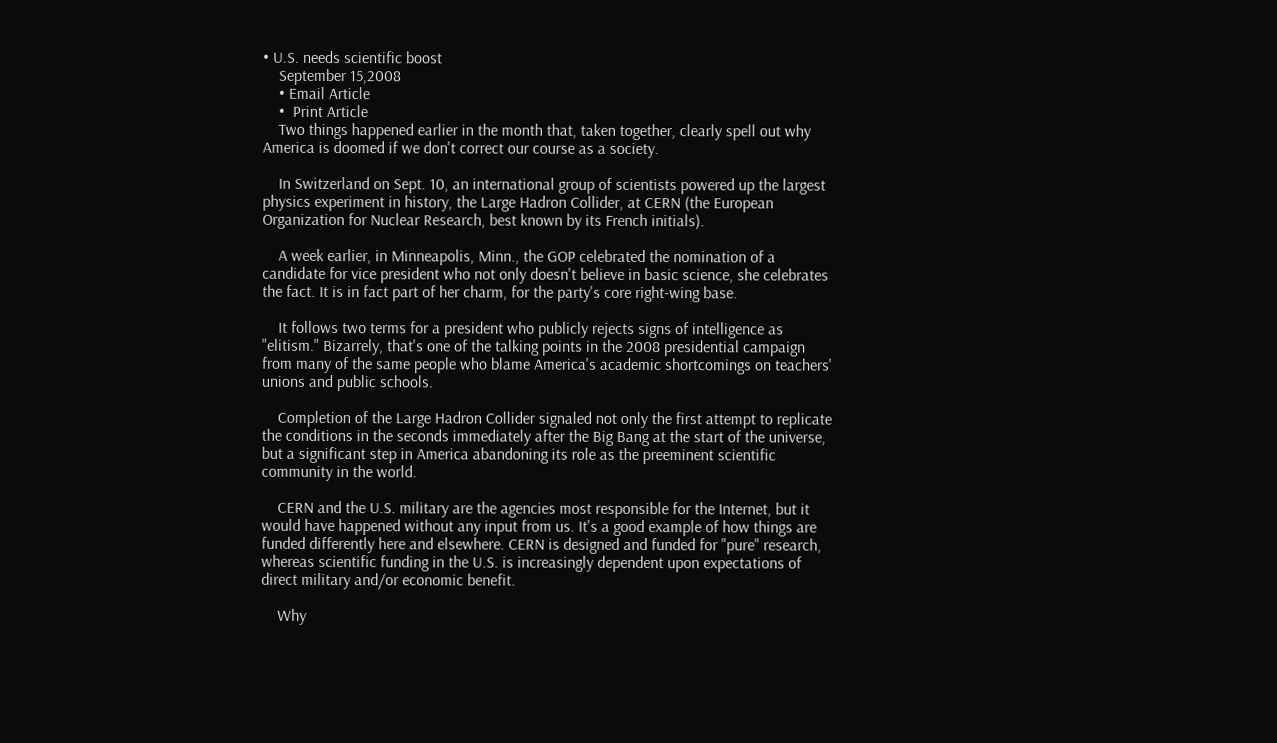• U.S. needs scientific boost
    September 15,2008
    • Email Article
    •  Print Article
    Two things happened earlier in the month that, taken together, clearly spell out why America is doomed if we don't correct our course as a society.

    In Switzerland on Sept. 10, an international group of scientists powered up the largest physics experiment in history, the Large Hadron Collider, at CERN (the European Organization for Nuclear Research, best known by its French initials).

    A week earlier, in Minneapolis, Minn., the GOP celebrated the nomination of a candidate for vice president who not only doesn't believe in basic science, she celebrates the fact. It is in fact part of her charm, for the party's core right-wing base.

    It follows two terms for a president who publicly rejects signs of intelligence as "elitism." Bizarrely, that's one of the talking points in the 2008 presidential campaign from many of the same people who blame America's academic shortcomings on teachers' unions and public schools.

    Completion of the Large Hadron Collider signaled not only the first attempt to replicate the conditions in the seconds immediately after the Big Bang at the start of the universe, but a significant step in America abandoning its role as the preeminent scientific community in the world.

    CERN and the U.S. military are the agencies most responsible for the Internet, but it would have happened without any input from us. It's a good example of how things are funded differently here and elsewhere. CERN is designed and funded for "pure" research, whereas scientific funding in the U.S. is increasingly dependent upon expectations of direct military and/or economic benefit.

    Why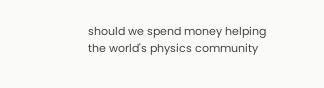should we spend money helping the world's physics community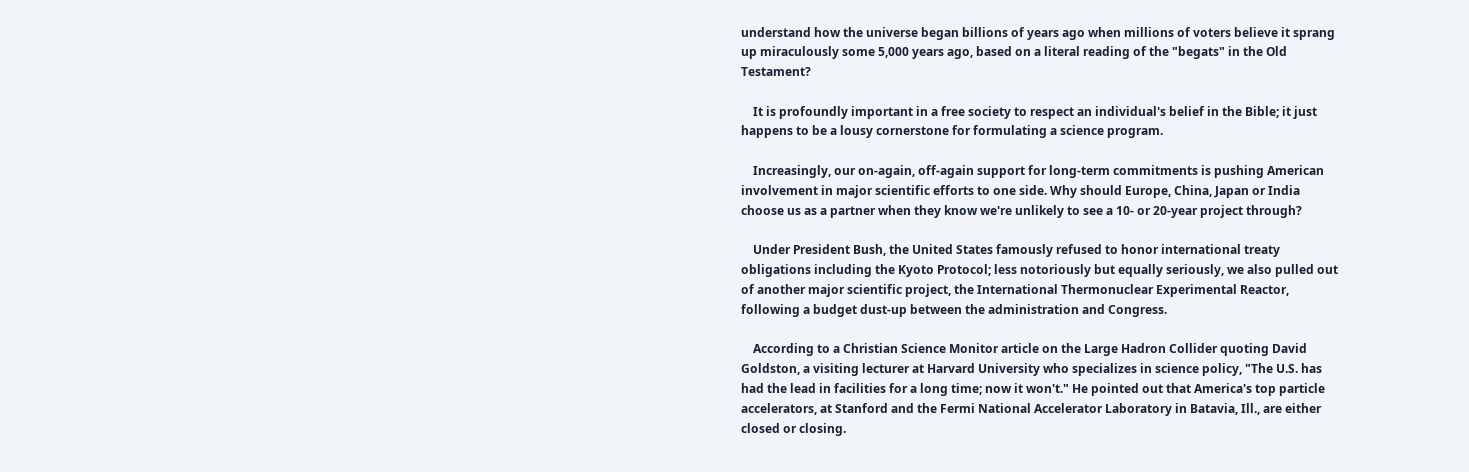understand how the universe began billions of years ago when millions of voters believe it sprang up miraculously some 5,000 years ago, based on a literal reading of the "begats" in the Old Testament?

    It is profoundly important in a free society to respect an individual's belief in the Bible; it just happens to be a lousy cornerstone for formulating a science program.

    Increasingly, our on-again, off-again support for long-term commitments is pushing American involvement in major scientific efforts to one side. Why should Europe, China, Japan or India choose us as a partner when they know we're unlikely to see a 10- or 20-year project through?

    Under President Bush, the United States famously refused to honor international treaty obligations including the Kyoto Protocol; less notoriously but equally seriously, we also pulled out of another major scientific project, the International Thermonuclear Experimental Reactor, following a budget dust-up between the administration and Congress.

    According to a Christian Science Monitor article on the Large Hadron Collider quoting David Goldston, a visiting lecturer at Harvard University who specializes in science policy, "The U.S. has had the lead in facilities for a long time; now it won't." He pointed out that America's top particle accelerators, at Stanford and the Fermi National Accelerator Laboratory in Batavia, Ill., are either closed or closing.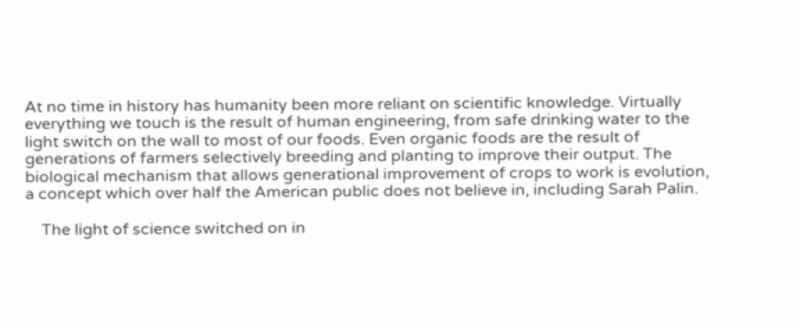At no time in history has humanity been more reliant on scientific knowledge. Virtually everything we touch is the result of human engineering, from safe drinking water to the light switch on the wall to most of our foods. Even organic foods are the result of generations of farmers selectively breeding and planting to improve their output. The biological mechanism that allows generational improvement of crops to work is evolution, a concept which over half the American public does not believe in, including Sarah Palin.

    The light of science switched on in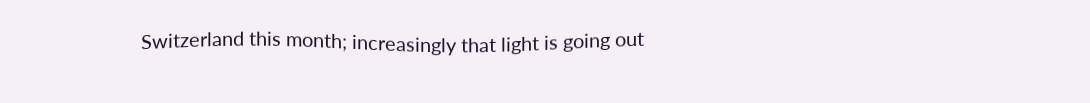Switzerland this month; increasingly that light is going out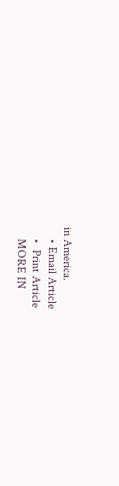in America.
    • Email Article
    •  Print Article
    MORE IN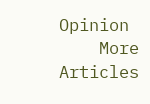Opinion
    More Articles